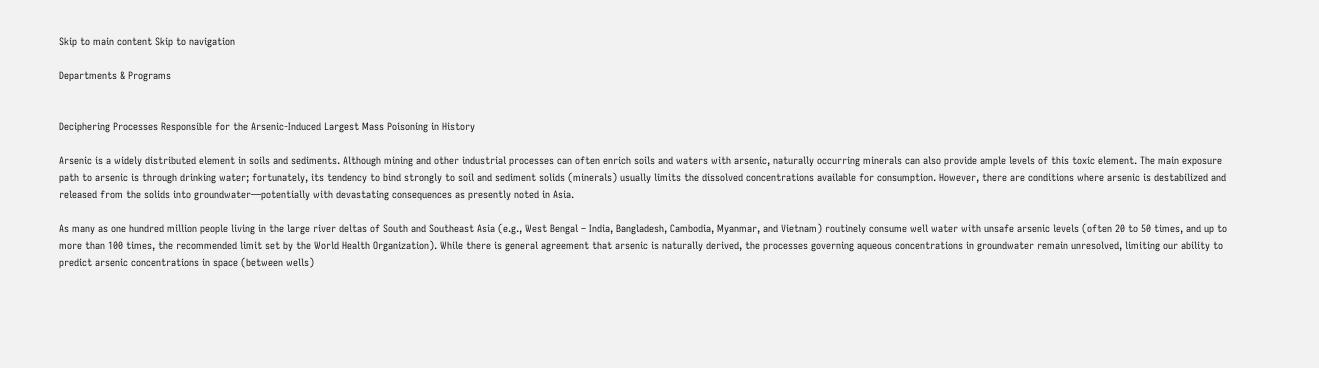Skip to main content Skip to navigation

Departments & Programs


Deciphering Processes Responsible for the Arsenic-Induced Largest Mass Poisoning in History

Arsenic is a widely distributed element in soils and sediments. Although mining and other industrial processes can often enrich soils and waters with arsenic, naturally occurring minerals can also provide ample levels of this toxic element. The main exposure path to arsenic is through drinking water; fortunately, its tendency to bind strongly to soil and sediment solids (minerals) usually limits the dissolved concentrations available for consumption. However, there are conditions where arsenic is destabilized and released from the solids into groundwater—potentially with devastating consequences as presently noted in Asia.

As many as one hundred million people living in the large river deltas of South and Southeast Asia (e.g., West Bengal – India, Bangladesh, Cambodia, Myanmar, and Vietnam) routinely consume well water with unsafe arsenic levels (often 20 to 50 times, and up to more than 100 times, the recommended limit set by the World Health Organization). While there is general agreement that arsenic is naturally derived, the processes governing aqueous concentrations in groundwater remain unresolved, limiting our ability to predict arsenic concentrations in space (between wells)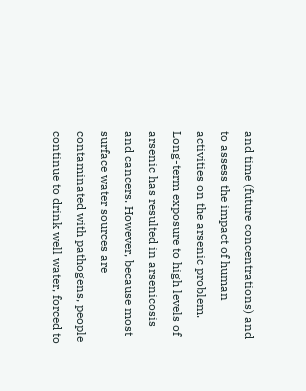and time (future concentrations) and to assess the impact of human activities on the arsenic problem. Long-term exposure to high levels of arsenic has resulted in arsenicosis and cancers. However, because most surface water sources are contaminated with pathogens, people continue to drink well water, forced to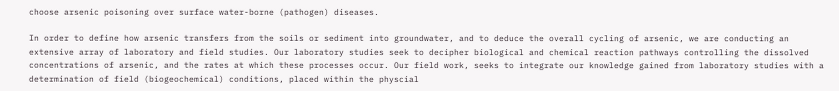choose arsenic poisoning over surface water-borne (pathogen) diseases.

In order to define how arsenic transfers from the soils or sediment into groundwater, and to deduce the overall cycling of arsenic, we are conducting an extensive array of laboratory and field studies. Our laboratory studies seek to decipher biological and chemical reaction pathways controlling the dissolved concentrations of arsenic, and the rates at which these processes occur. Our field work, seeks to integrate our knowledge gained from laboratory studies with a determination of field (biogeochemical) conditions, placed within the physcial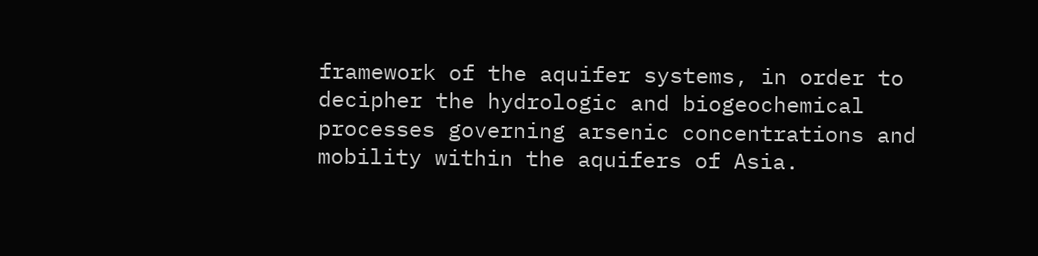framework of the aquifer systems, in order to decipher the hydrologic and biogeochemical processes governing arsenic concentrations and mobility within the aquifers of Asia.